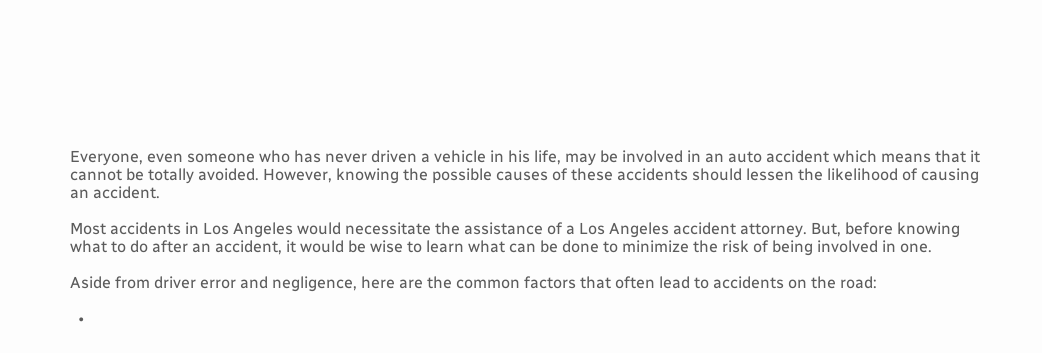Everyone, even someone who has never driven a vehicle in his life, may be involved in an auto accident which means that it cannot be totally avoided. However, knowing the possible causes of these accidents should lessen the likelihood of causing an accident.

Most accidents in Los Angeles would necessitate the assistance of a Los Angeles accident attorney. But, before knowing what to do after an accident, it would be wise to learn what can be done to minimize the risk of being involved in one.

Aside from driver error and negligence, here are the common factors that often lead to accidents on the road:

  •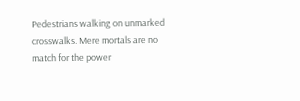Pedestrians walking on unmarked crosswalks. Mere mortals are no match for the power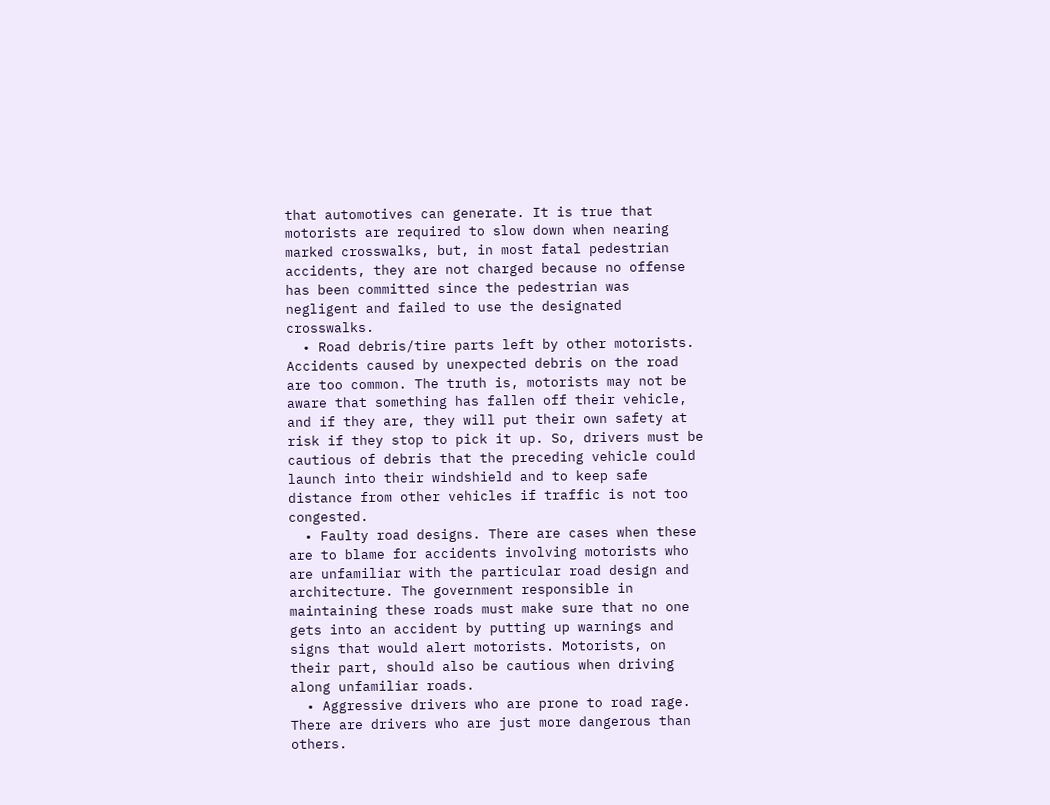that automotives can generate. It is true that motorists are required to slow down when nearing marked crosswalks, but, in most fatal pedestrian accidents, they are not charged because no offense has been committed since the pedestrian was negligent and failed to use the designated crosswalks.
  • Road debris/tire parts left by other motorists. Accidents caused by unexpected debris on the road are too common. The truth is, motorists may not be aware that something has fallen off their vehicle, and if they are, they will put their own safety at risk if they stop to pick it up. So, drivers must be cautious of debris that the preceding vehicle could launch into their windshield and to keep safe distance from other vehicles if traffic is not too congested.
  • Faulty road designs. There are cases when these are to blame for accidents involving motorists who are unfamiliar with the particular road design and architecture. The government responsible in maintaining these roads must make sure that no one gets into an accident by putting up warnings and signs that would alert motorists. Motorists, on their part, should also be cautious when driving along unfamiliar roads.
  • Aggressive drivers who are prone to road rage. There are drivers who are just more dangerous than others.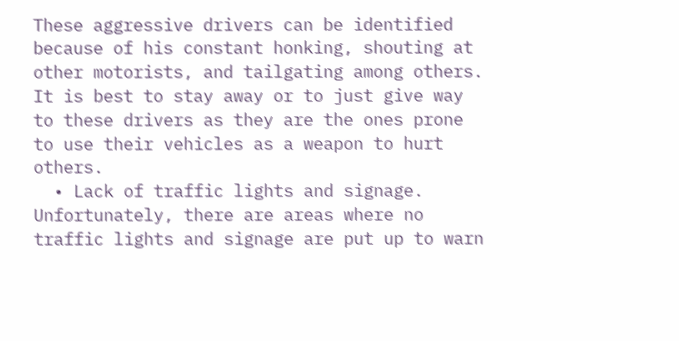These aggressive drivers can be identified because of his constant honking, shouting at other motorists, and tailgating among others. It is best to stay away or to just give way to these drivers as they are the ones prone to use their vehicles as a weapon to hurt others.
  • Lack of traffic lights and signage. Unfortunately, there are areas where no traffic lights and signage are put up to warn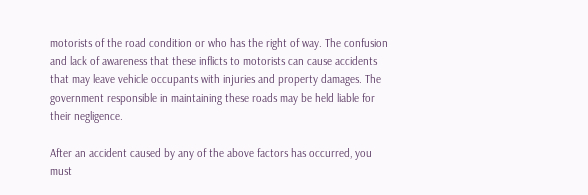motorists of the road condition or who has the right of way. The confusion and lack of awareness that these inflicts to motorists can cause accidents that may leave vehicle occupants with injuries and property damages. The government responsible in maintaining these roads may be held liable for their negligence.

After an accident caused by any of the above factors has occurred, you must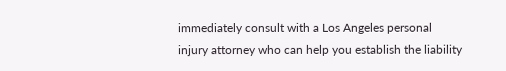immediately consult with a Los Angeles personal injury attorney who can help you establish the liability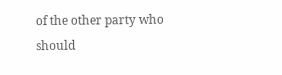of the other party who should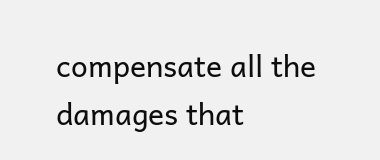compensate all the damages that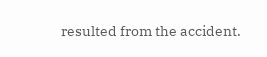resulted from the accident.